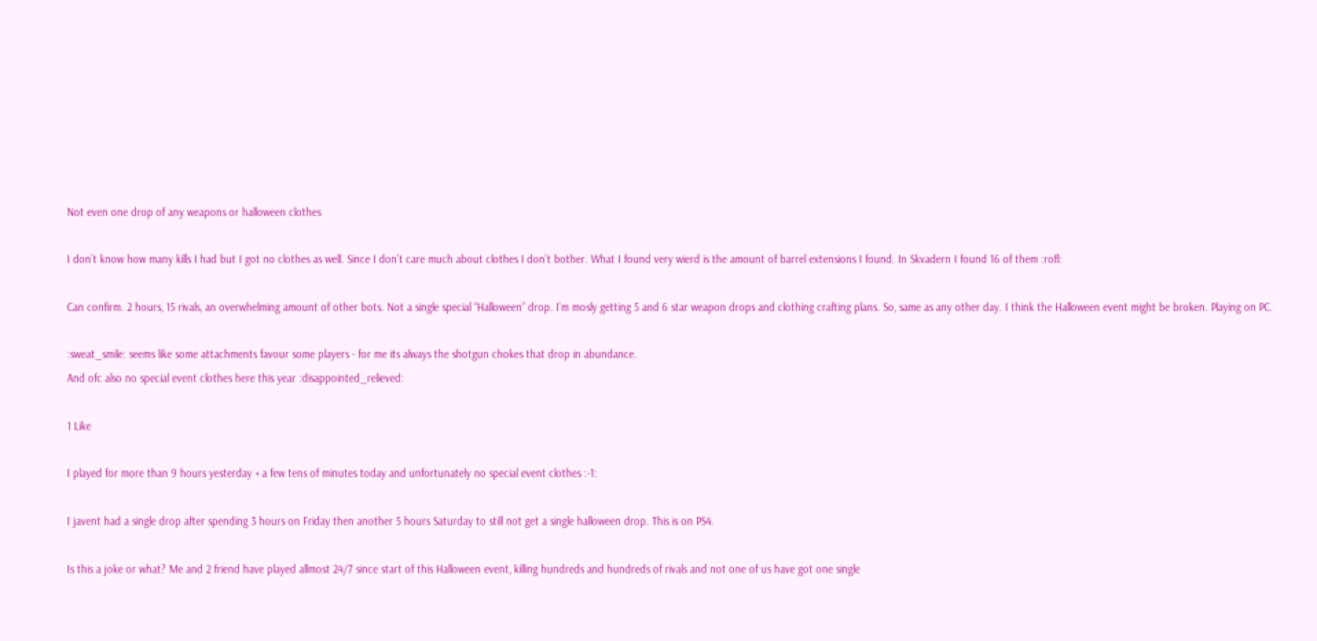Not even one drop of any weapons or halloween clothes

I don’t know how many kills I had but I got no clothes as well. Since I don’t care much about clothes I don’t bother. What I found very wierd is the amount of barrel extensions I found. In Skvadern I found 16 of them :rofl:

Can confirm. 2 hours, 15 rivals, an overwhelming amount of other bots. Not a single special “Halloween” drop. I’m mosly getting 5 and 6 star weapon drops and clothing crafting plans. So, same as any other day. I think the Halloween event might be broken. Playing on PC.

:sweat_smile: seems like some attachments favour some players - for me its always the shotgun chokes that drop in abundance.
And ofc also no special event clothes here this year :disappointed_relieved:

1 Like

I played for more than 9 hours yesterday + a few tens of minutes today and unfortunately no special event clothes :-1:

I javent had a single drop after spending 3 hours on Friday then another 5 hours Saturday to still not get a single halloween drop. This is on PS4.

Is this a joke or what? Me and 2 friend have played allmost 24/7 since start of this Halloween event, killing hundreds and hundreds of rivals and not one of us have got one single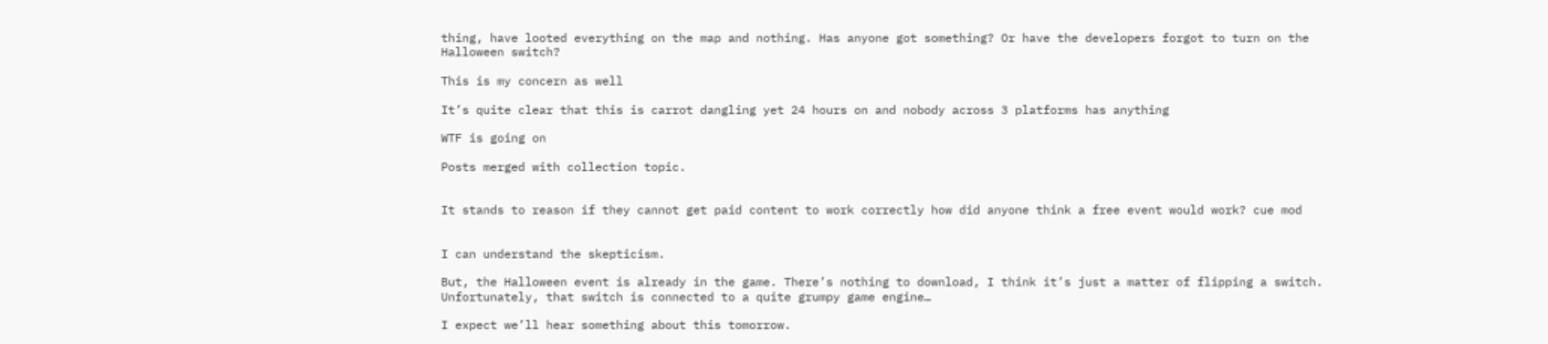thing, have looted everything on the map and nothing. Has anyone got something? Or have the developers forgot to turn on the Halloween switch?

This is my concern as well

It’s quite clear that this is carrot dangling yet 24 hours on and nobody across 3 platforms has anything

WTF is going on

Posts merged with collection topic.


It stands to reason if they cannot get paid content to work correctly how did anyone think a free event would work? cue mod


I can understand the skepticism.

But, the Halloween event is already in the game. There’s nothing to download, I think it’s just a matter of flipping a switch. Unfortunately, that switch is connected to a quite grumpy game engine…

I expect we’ll hear something about this tomorrow.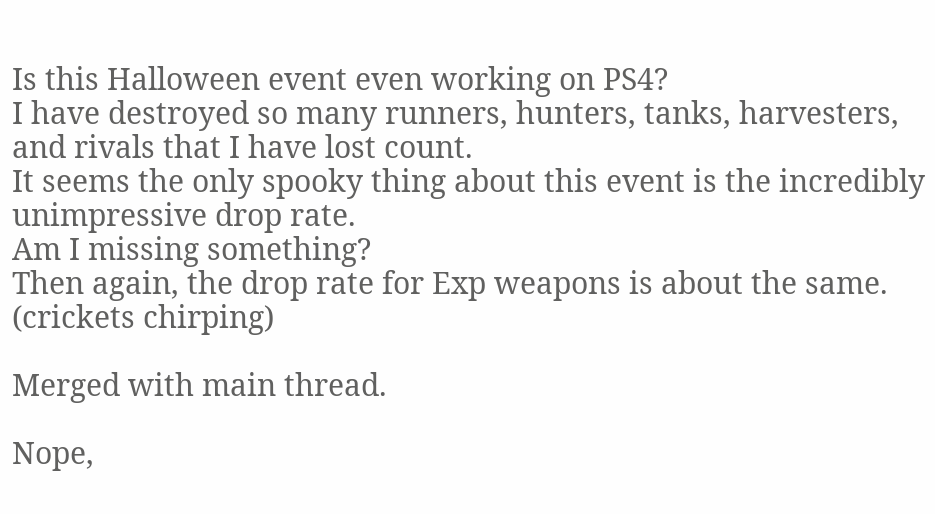Is this Halloween event even working on PS4?
I have destroyed so many runners, hunters, tanks, harvesters, and rivals that I have lost count.
It seems the only spooky thing about this event is the incredibly unimpressive drop rate.
Am I missing something?
Then again, the drop rate for Exp weapons is about the same. (crickets chirping)

Merged with main thread.

Nope,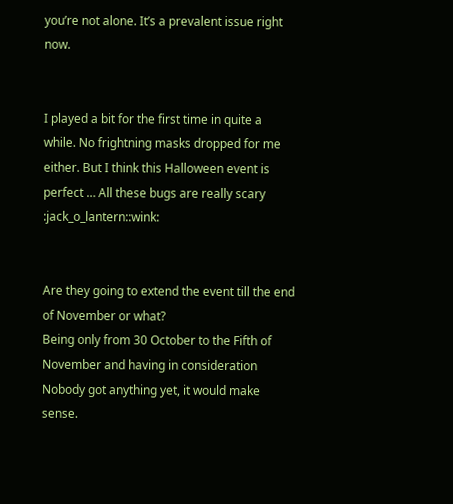you’re not alone. It’s a prevalent issue right now.


I played a bit for the first time in quite a while. No frightning masks dropped for me either. But I think this Halloween event is perfect … All these bugs are really scary :jack_o_lantern::wink:


Are they going to extend the event till the end of November or what?
Being only from 30 October to the Fifth of November and having in consideration Nobody got anything yet, it would make sense.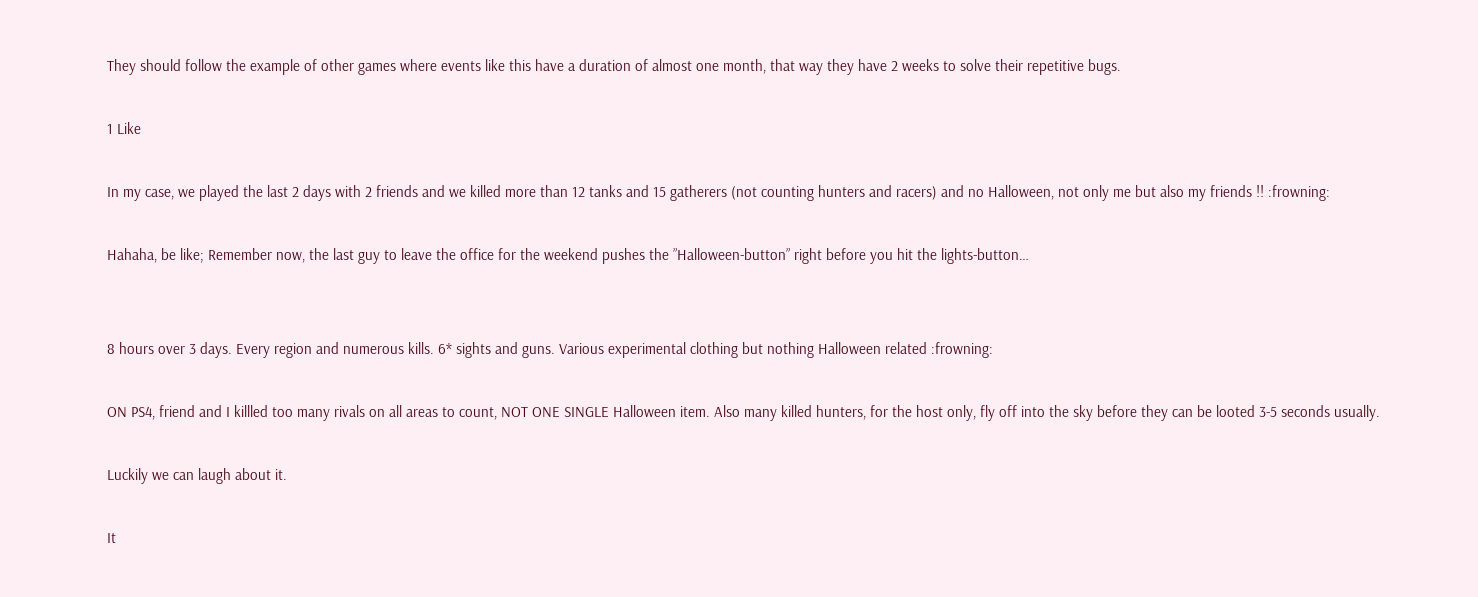They should follow the example of other games where events like this have a duration of almost one month, that way they have 2 weeks to solve their repetitive bugs.

1 Like

In my case, we played the last 2 days with 2 friends and we killed more than 12 tanks and 15 gatherers (not counting hunters and racers) and no Halloween, not only me but also my friends !! :frowning:

Hahaha, be like; Remember now, the last guy to leave the office for the weekend pushes the ”Halloween-button” right before you hit the lights-button…


8 hours over 3 days. Every region and numerous kills. 6* sights and guns. Various experimental clothing but nothing Halloween related :frowning:

ON PS4, friend and I killled too many rivals on all areas to count, NOT ONE SINGLE Halloween item. Also many killed hunters, for the host only, fly off into the sky before they can be looted 3-5 seconds usually.

Luckily we can laugh about it.

It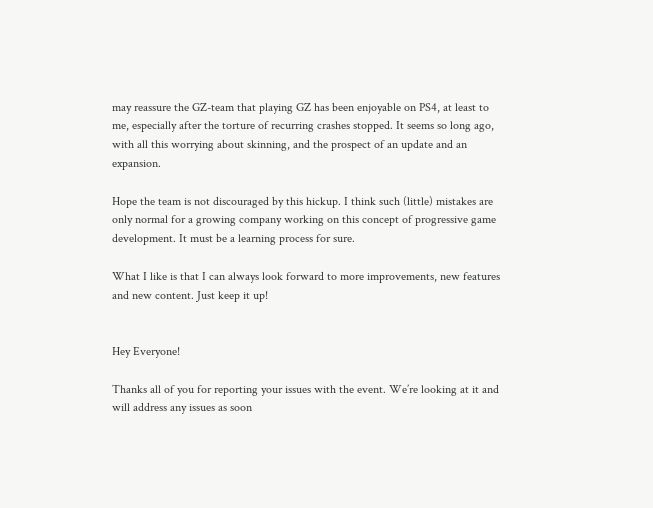may reassure the GZ-team that playing GZ has been enjoyable on PS4, at least to me, especially after the torture of recurring crashes stopped. It seems so long ago, with all this worrying about skinning, and the prospect of an update and an expansion.

Hope the team is not discouraged by this hickup. I think such (little) mistakes are only normal for a growing company working on this concept of progressive game development. It must be a learning process for sure.

What I like is that I can always look forward to more improvements, new features and new content. Just keep it up!


Hey Everyone!

Thanks all of you for reporting your issues with the event. We’re looking at it and will address any issues as soon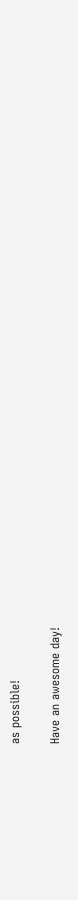as possible!

Have an awesome day!